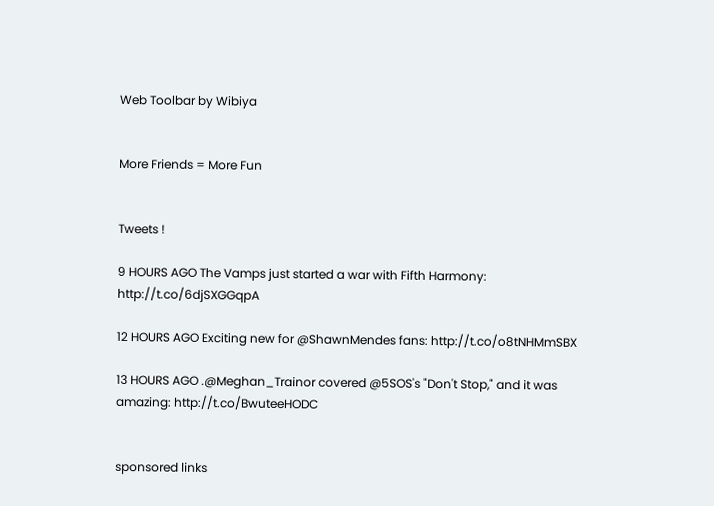Web Toolbar by Wibiya


More Friends = More Fun


Tweets !

9 HOURS AGO The Vamps just started a war with Fifth Harmony: http://t.co/6djSXGGqpA

12 HOURS AGO Exciting new for @ShawnMendes fans: http://t.co/o8tNHMmSBX

13 HOURS AGO .@Meghan_Trainor covered @5SOS's "Don't Stop," and it was amazing: http://t.co/BwuteeHODC


sponsored links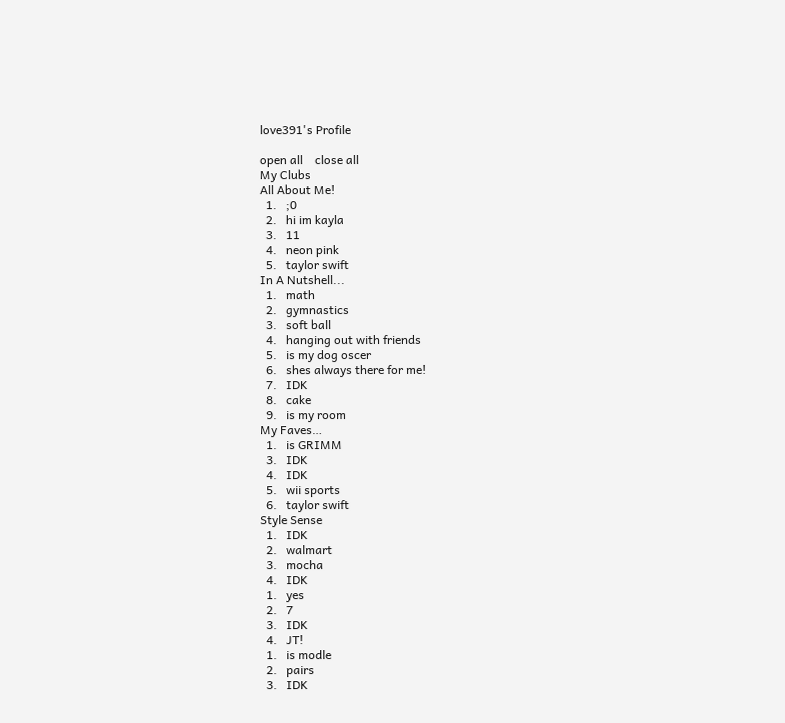love391's Profile

open all    close all
My Clubs
All About Me!
  1.   ;0
  2.   hi im kayla
  3.   11
  4.   neon pink
  5.   taylor swift
In A Nutshell...
  1.   math
  2.   gymnastics
  3.   soft ball
  4.   hanging out with friends
  5.   is my dog oscer
  6.   shes always there for me!
  7.   IDK
  8.   cake
  9.   is my room
My Faves…
  1.   is GRIMM
  3.   IDK
  4.   IDK
  5.   wii sports
  6.   taylor swift
Style Sense
  1.   IDK
  2.   walmart
  3.   mocha
  4.   IDK
  1.   yes
  2.   7
  3.   IDK
  4.   JT!
  1.   is modle
  2.   pairs
  3.   IDK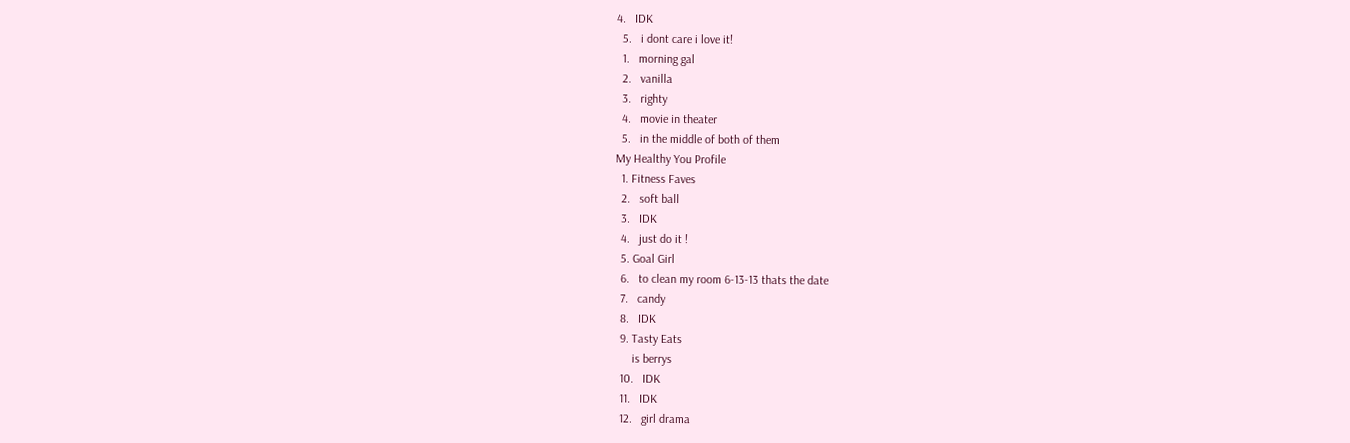4.   IDK
  5.   i dont care i love it!
  1.   morning gal
  2.   vanilla
  3.   righty
  4.   movie in theater
  5.   in the middle of both of them
My Healthy You Profile
  1. Fitness Faves
  2.   soft ball
  3.   IDK
  4.   just do it !
  5. Goal Girl
  6.   to clean my room 6-13-13 thats the date
  7.   candy
  8.   IDK
  9. Tasty Eats
      is berrys
  10.   IDK
  11.   IDK
  12.   girl drama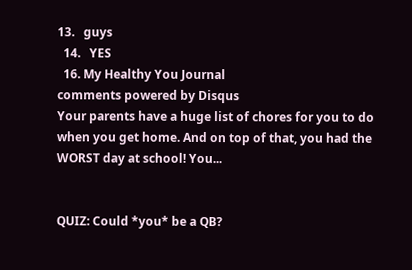13.   guys
  14.   YES
  16. My Healthy You Journal
comments powered by Disqus
Your parents have a huge list of chores for you to do when you get home. And on top of that, you had the WORST day at school! You...


QUIZ: Could *you* be a QB?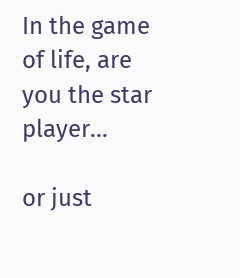In the game of life, are you the star player...

or just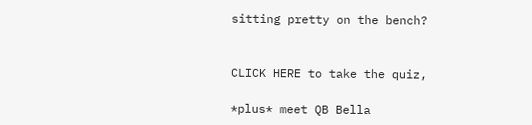sitting pretty on the bench?


CLICK HERE to take the quiz,

*plus* meet QB Bella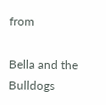from

Bella and the Bulldogs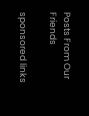Posts From Our Friends

sponsored links